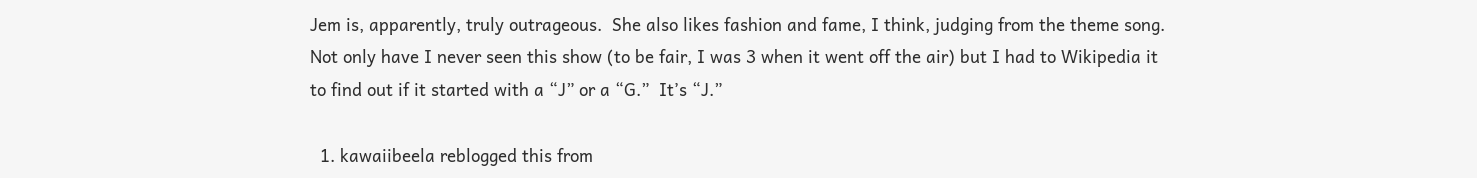Jem is, apparently, truly outrageous.  She also likes fashion and fame, I think, judging from the theme song.  Not only have I never seen this show (to be fair, I was 3 when it went off the air) but I had to Wikipedia it to find out if it started with a “J” or a “G.”  It’s “J.”

  1. kawaiibeela reblogged this from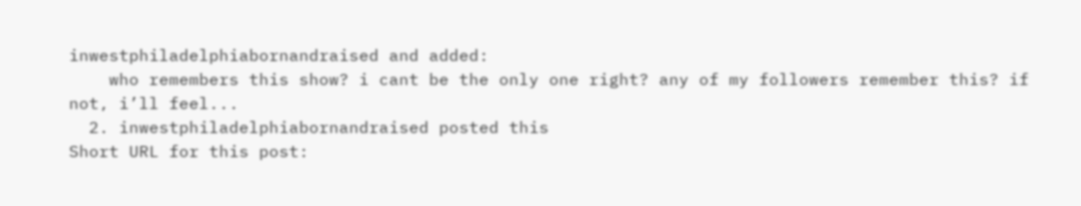inwestphiladelphiabornandraised and added:
    who remembers this show? i cant be the only one right? any of my followers remember this? if not, i’ll feel...
  2. inwestphiladelphiabornandraised posted this
Short URL for this post: